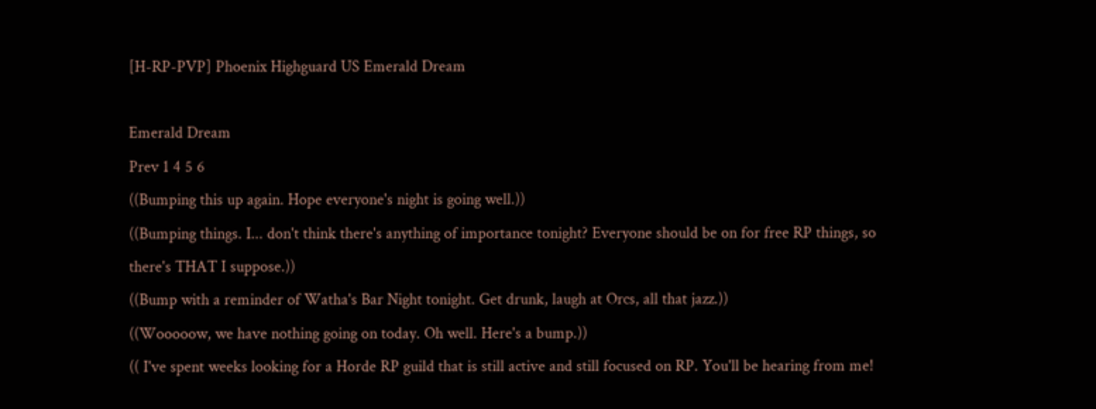[H-RP-PVP] Phoenix Highguard US Emerald Dream

Emerald Dream
Prev 1 4 5 6
((Bumping this up again. Hope everyone's night is going well.))
((Bumping things. I... don't think there's anything of importance tonight? Everyone should be on for free RP things, so there's THAT I suppose.))
((Bump with a reminder of Watha's Bar Night tonight. Get drunk, laugh at Orcs, all that jazz.))
((Wooooow, we have nothing going on today. Oh well. Here's a bump.))
(( I've spent weeks looking for a Horde RP guild that is still active and still focused on RP. You'll be hearing from me!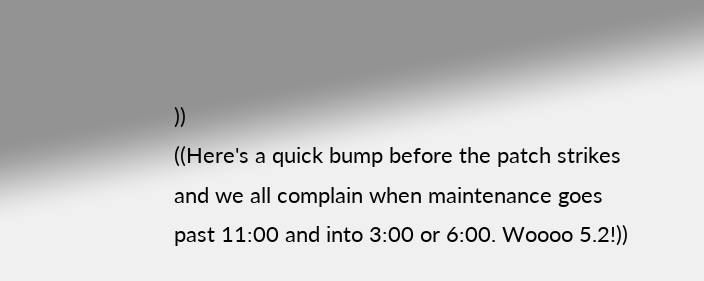))
((Here's a quick bump before the patch strikes and we all complain when maintenance goes past 11:00 and into 3:00 or 6:00. Woooo 5.2!))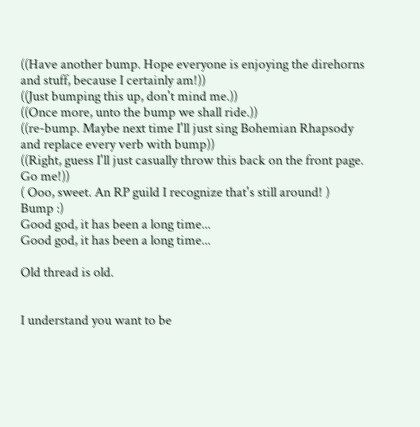((Have another bump. Hope everyone is enjoying the direhorns and stuff, because I certainly am!))
((Just bumping this up, don't mind me.))
((Once more, unto the bump we shall ride.))
((re-bump. Maybe next time I'll just sing Bohemian Rhapsody and replace every verb with bump))
((Right, guess I'll just casually throw this back on the front page. Go me!))
( Ooo, sweet. An RP guild I recognize that's still around! )
Bump :)
Good god, it has been a long time...
Good god, it has been a long time...

Old thread is old.


I understand you want to be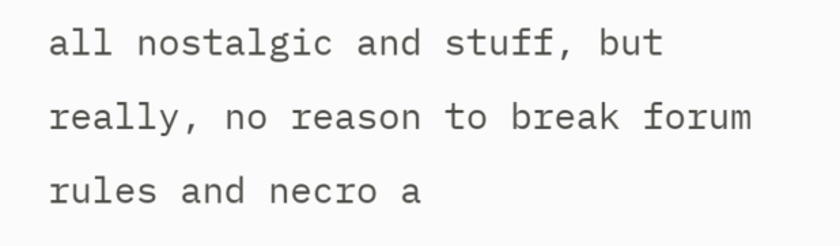all nostalgic and stuff, but really, no reason to break forum rules and necro a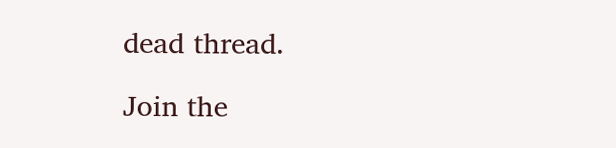dead thread.

Join the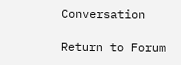Conversation

Return to Forum